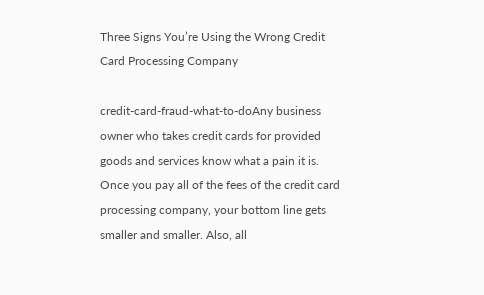Three Signs You’re Using the Wrong Credit Card Processing Company

credit-card-fraud-what-to-doAny business owner who takes credit cards for provided goods and services know what a pain it is. Once you pay all of the fees of the credit card processing company, your bottom line gets smaller and smaller. Also, all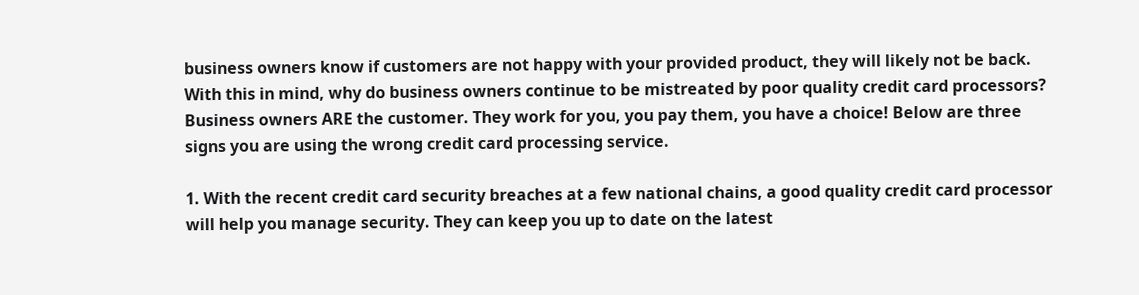business owners know if customers are not happy with your provided product, they will likely not be back. With this in mind, why do business owners continue to be mistreated by poor quality credit card processors? Business owners ARE the customer. They work for you, you pay them, you have a choice! Below are three signs you are using the wrong credit card processing service.

1. With the recent credit card security breaches at a few national chains, a good quality credit card processor will help you manage security. They can keep you up to date on the latest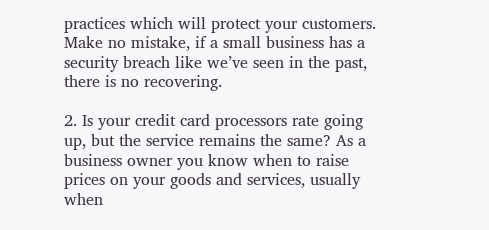practices which will protect your customers. Make no mistake, if a small business has a security breach like we’ve seen in the past, there is no recovering.

2. Is your credit card processors rate going up, but the service remains the same? As a business owner you know when to raise prices on your goods and services, usually when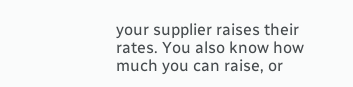your supplier raises their rates. You also know how much you can raise, or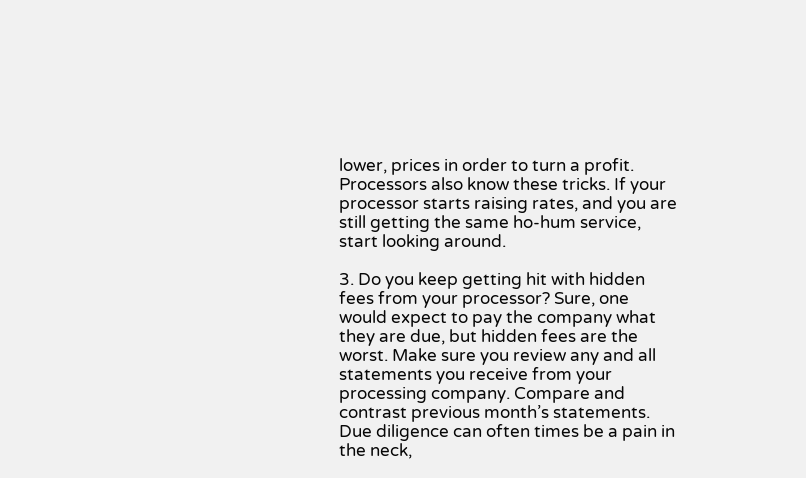lower, prices in order to turn a profit. Processors also know these tricks. If your processor starts raising rates, and you are still getting the same ho-hum service, start looking around.

3. Do you keep getting hit with hidden fees from your processor? Sure, one would expect to pay the company what they are due, but hidden fees are the worst. Make sure you review any and all statements you receive from your processing company. Compare and contrast previous month’s statements. Due diligence can often times be a pain in the neck,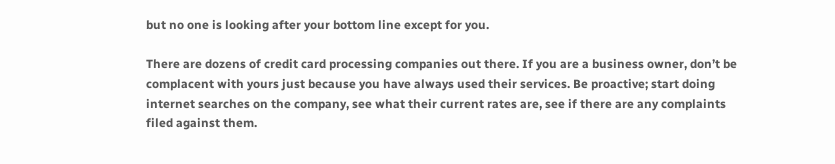but no one is looking after your bottom line except for you.

There are dozens of credit card processing companies out there. If you are a business owner, don’t be complacent with yours just because you have always used their services. Be proactive; start doing internet searches on the company, see what their current rates are, see if there are any complaints filed against them.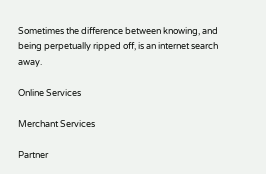Sometimes the difference between knowing, and being perpetually ripped off, is an internet search away.

Online Services

Merchant Services

Partner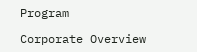Program

Corporate Overview